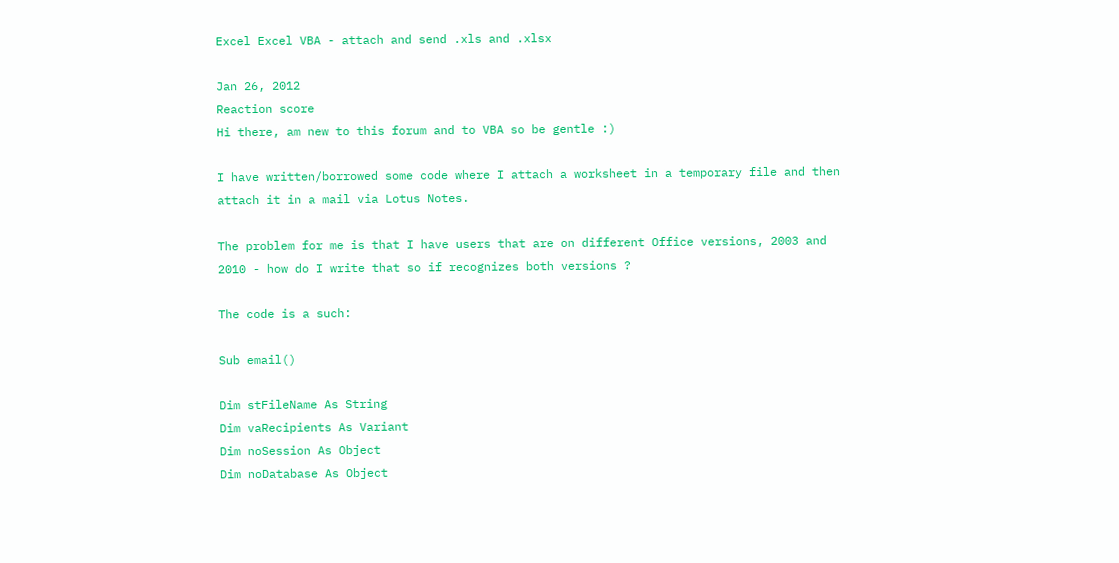Excel Excel VBA - attach and send .xls and .xlsx

Jan 26, 2012
Reaction score
Hi there, am new to this forum and to VBA so be gentle :)

I have written/borrowed some code where I attach a worksheet in a temporary file and then attach it in a mail via Lotus Notes.

The problem for me is that I have users that are on different Office versions, 2003 and 2010 - how do I write that so if recognizes both versions ?

The code is a such:

Sub email()

Dim stFileName As String
Dim vaRecipients As Variant
Dim noSession As Object
Dim noDatabase As Object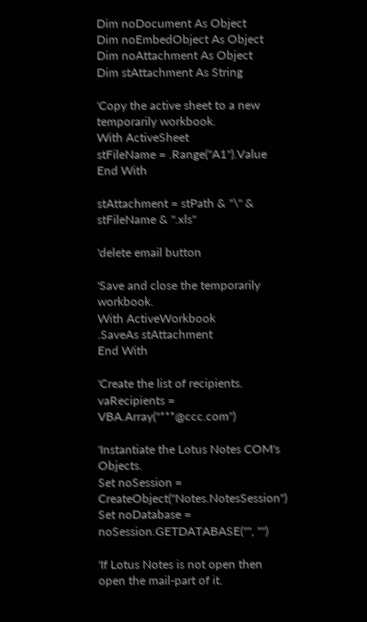Dim noDocument As Object
Dim noEmbedObject As Object
Dim noAttachment As Object
Dim stAttachment As String

'Copy the active sheet to a new temporarily workbook.
With ActiveSheet
stFileName = .Range("A1").Value
End With

stAttachment = stPath & "\" & stFileName & ".xls"

'delete email button

'Save and close the temporarily workbook.
With ActiveWorkbook
.SaveAs stAttachment
End With

'Create the list of recipients.
vaRecipients = VBA.Array("***@ccc.com")

'Instantiate the Lotus Notes COM's Objects.
Set noSession = CreateObject("Notes.NotesSession")
Set noDatabase = noSession.GETDATABASE("", "")

'If Lotus Notes is not open then open the mail-part of it.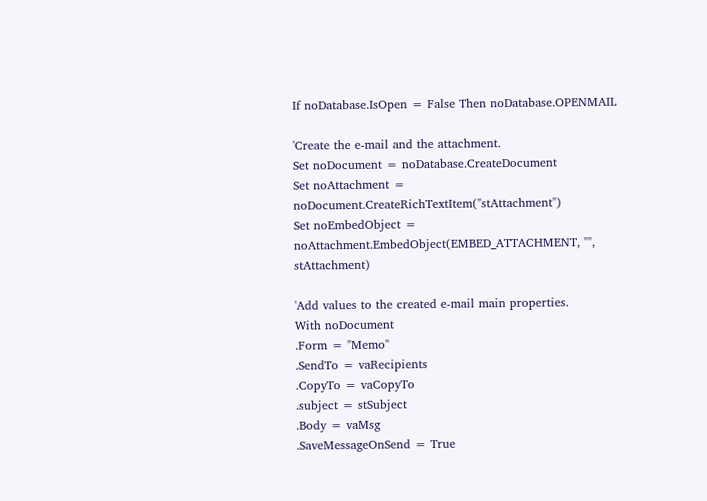If noDatabase.IsOpen = False Then noDatabase.OPENMAIL

'Create the e-mail and the attachment.
Set noDocument = noDatabase.CreateDocument
Set noAttachment = noDocument.CreateRichTextItem("stAttachment")
Set noEmbedObject = noAttachment.EmbedObject(EMBED_ATTACHMENT, "", stAttachment)

'Add values to the created e-mail main properties.
With noDocument
.Form = "Memo"
.SendTo = vaRecipients
.CopyTo = vaCopyTo
.subject = stSubject
.Body = vaMsg
.SaveMessageOnSend = True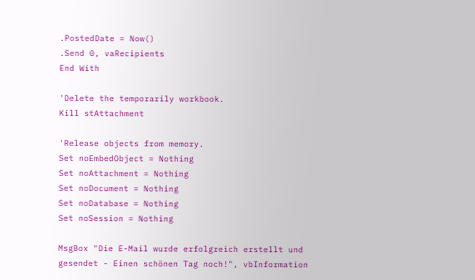.PostedDate = Now()
.Send 0, vaRecipients
End With

'Delete the temporarily workbook.
Kill stAttachment

'Release objects from memory.
Set noEmbedObject = Nothing
Set noAttachment = Nothing
Set noDocument = Nothing
Set noDatabase = Nothing
Set noSession = Nothing

MsgBox "Die E-Mail wurde erfolgreich erstellt und gesendet - Einen schönen Tag noch!", vbInformation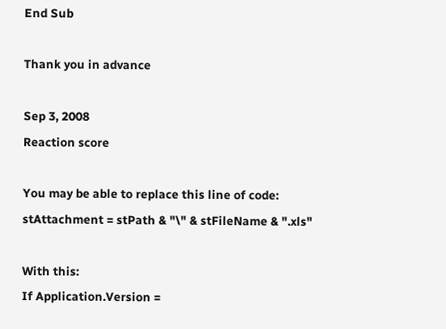End Sub

Thank you in advance

Sep 3, 2008
Reaction score

You may be able to replace this line of code:
stAttachment = stPath & "\" & stFileName & ".xls"

With this:
If Application.Version =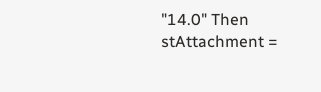"14.0" Then
stAttachment =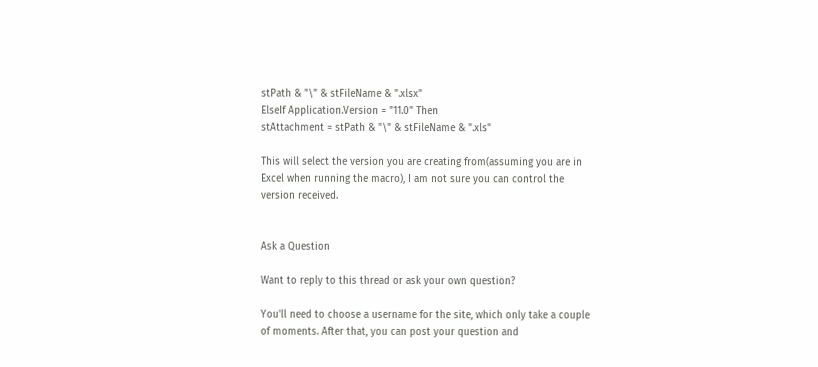stPath & "\" & stFileName & ".xlsx"
ElseIf Application.Version = "11.0" Then
stAttachment = stPath & "\" & stFileName & ".xls"

This will select the version you are creating from(assuming you are in Excel when running the macro), I am not sure you can control the version received.


Ask a Question

Want to reply to this thread or ask your own question?

You'll need to choose a username for the site, which only take a couple of moments. After that, you can post your question and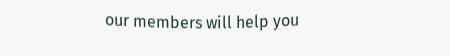our members will help you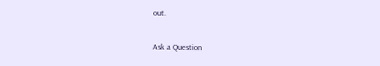out.

Ask a Question